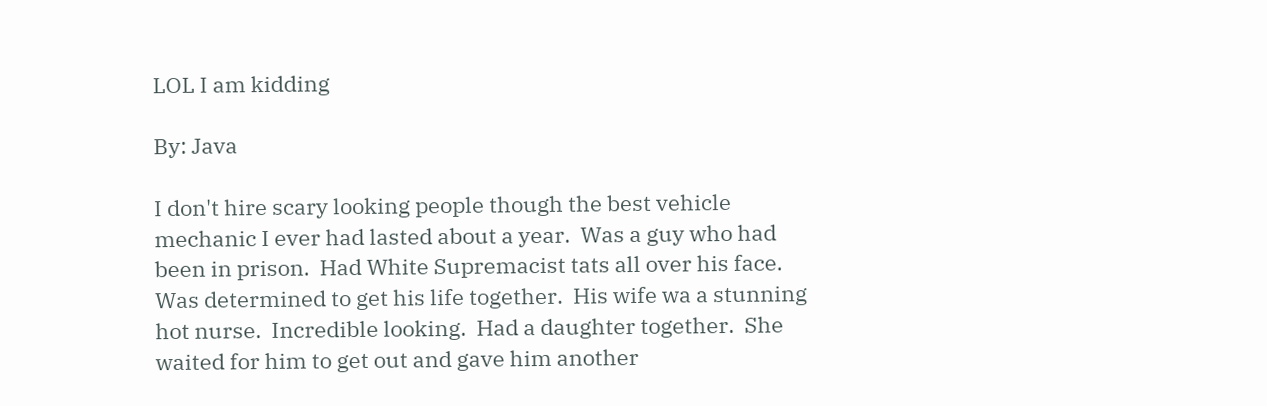LOL I am kidding

By: Java

I don't hire scary looking people though the best vehicle mechanic I ever had lasted about a year.  Was a guy who had been in prison.  Had White Supremacist tats all over his face.  Was determined to get his life together.  His wife wa a stunning hot nurse.  Incredible looking.  Had a daughter together.  She waited for him to get out and gave him another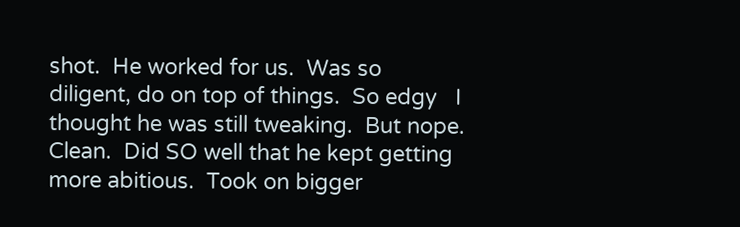shot.  He worked for us.  Was so diligent, do on top of things.  So edgy   I thought he was still tweaking.  But nope.  Clean.  Did SO well that he kept getting more abitious.  Took on bigger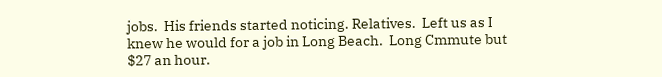jobs.  His friends started noticing. Relatives.  Left us as I knew he would for a job in Long Beach.  Long Cmmute but $27 an hour.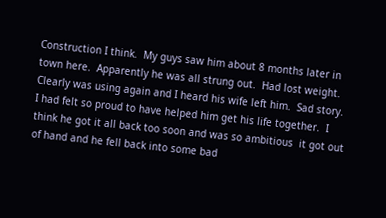Construction I think.  My guys saw him about 8 months later in town here.  Apparently he was all strung out.  Had lost weight.  Clearly was using again and I heard his wife left him.  Sad story.  I had felt so proud to have helped him get his life together.  I think he got it all back too soon and was so ambitious  it got out of hand and he fell back into some bad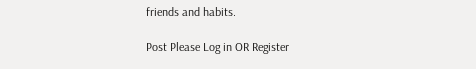friends and habits.

Post Please Log in OR Register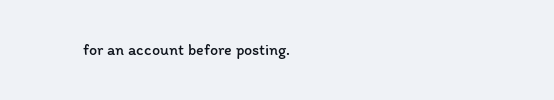for an account before posting.